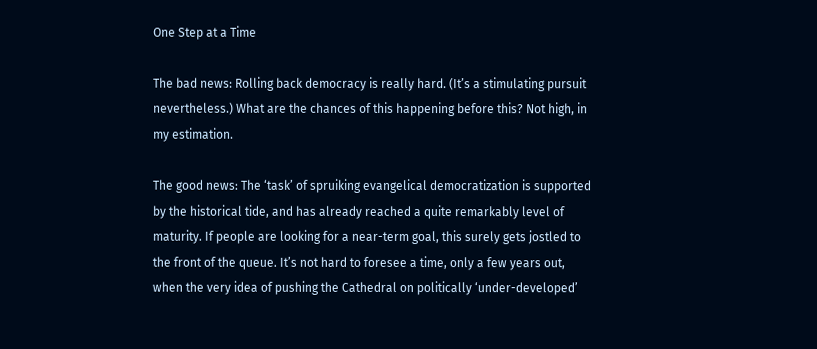One Step at a Time

The bad news: Rolling back democracy is really hard. (It’s a stimulating pursuit nevertheless.) What are the chances of this happening before this? Not high, in my estimation.

The good news: The ‘task’ of spruiking evangelical democratization is supported by the historical tide, and has already reached a quite remarkably level of maturity. If people are looking for a near-term goal, this surely gets jostled to the front of the queue. It’s not hard to foresee a time, only a few years out, when the very idea of pushing the Cathedral on politically ‘under-developed’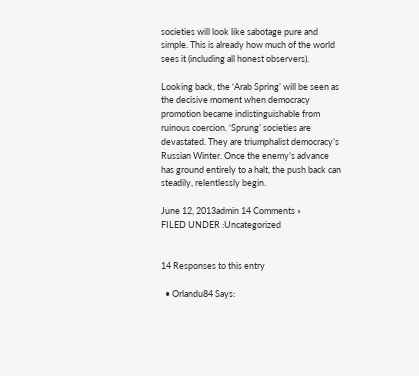societies will look like sabotage pure and simple. This is already how much of the world sees it (including all honest observers).

Looking back, the ‘Arab Spring’ will be seen as the decisive moment when democracy promotion became indistinguishable from ruinous coercion. ‘Sprung’ societies are devastated. They are triumphalist democracy’s Russian Winter. Once the enemy’s advance has ground entirely to a halt, the push back can steadily, relentlessly begin.

June 12, 2013admin 14 Comments »
FILED UNDER :Uncategorized


14 Responses to this entry

  • Orlandu84 Says: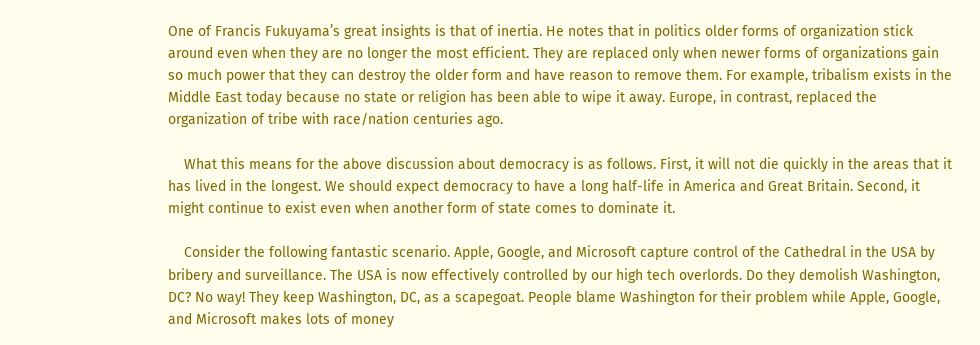One of Francis Fukuyama’s great insights is that of inertia. He notes that in politics older forms of organization stick around even when they are no longer the most efficient. They are replaced only when newer forms of organizations gain so much power that they can destroy the older form and have reason to remove them. For example, tribalism exists in the Middle East today because no state or religion has been able to wipe it away. Europe, in contrast, replaced the organization of tribe with race/nation centuries ago.

    What this means for the above discussion about democracy is as follows. First, it will not die quickly in the areas that it has lived in the longest. We should expect democracy to have a long half-life in America and Great Britain. Second, it might continue to exist even when another form of state comes to dominate it.

    Consider the following fantastic scenario. Apple, Google, and Microsoft capture control of the Cathedral in the USA by bribery and surveillance. The USA is now effectively controlled by our high tech overlords. Do they demolish Washington, DC? No way! They keep Washington, DC, as a scapegoat. People blame Washington for their problem while Apple, Google, and Microsoft makes lots of money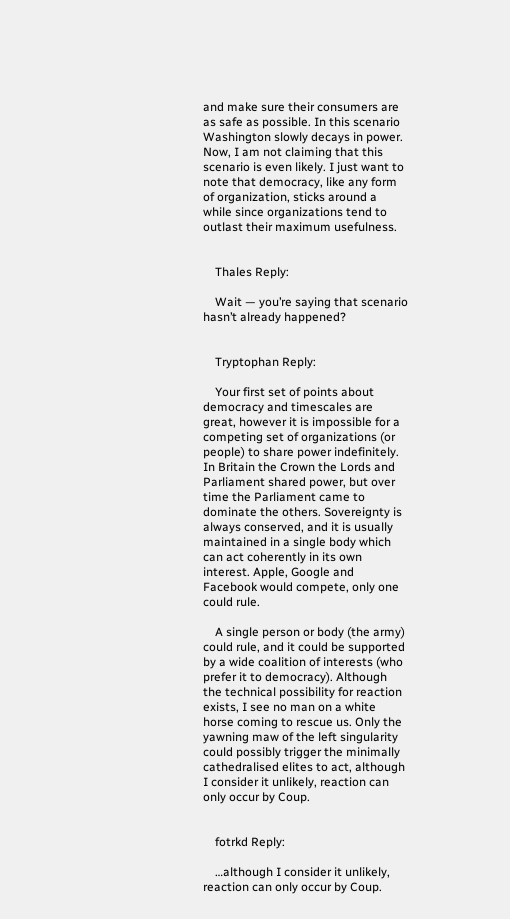and make sure their consumers are as safe as possible. In this scenario Washington slowly decays in power. Now, I am not claiming that this scenario is even likely. I just want to note that democracy, like any form of organization, sticks around a while since organizations tend to outlast their maximum usefulness.


    Thales Reply:

    Wait — you’re saying that scenario hasn’t already happened?


    Tryptophan Reply:

    Your first set of points about democracy and timescales are great, however it is impossible for a competing set of organizations (or people) to share power indefinitely. In Britain the Crown the Lords and Parliament shared power, but over time the Parliament came to dominate the others. Sovereignty is always conserved, and it is usually maintained in a single body which can act coherently in its own interest. Apple, Google and Facebook would compete, only one could rule.

    A single person or body (the army) could rule, and it could be supported by a wide coalition of interests (who prefer it to democracy). Although the technical possibility for reaction exists, I see no man on a white horse coming to rescue us. Only the yawning maw of the left singularity could possibly trigger the minimally cathedralised elites to act, although I consider it unlikely, reaction can only occur by Coup.


    fotrkd Reply:

    …although I consider it unlikely, reaction can only occur by Coup.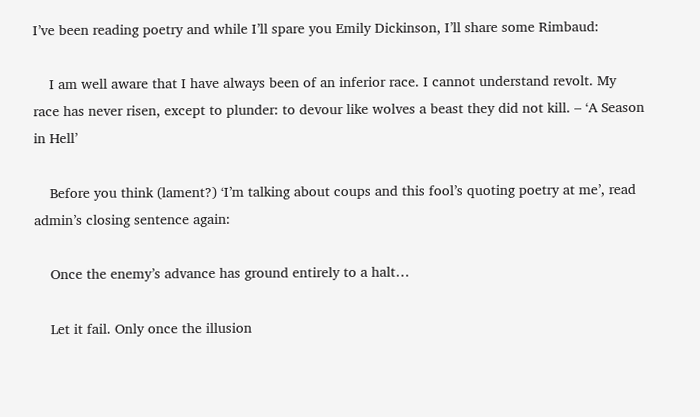I’ve been reading poetry and while I’ll spare you Emily Dickinson, I’ll share some Rimbaud:

    I am well aware that I have always been of an inferior race. I cannot understand revolt. My race has never risen, except to plunder: to devour like wolves a beast they did not kill. – ‘A Season in Hell’

    Before you think (lament?) ‘I’m talking about coups and this fool’s quoting poetry at me’, read admin’s closing sentence again:

    Once the enemy’s advance has ground entirely to a halt…

    Let it fail. Only once the illusion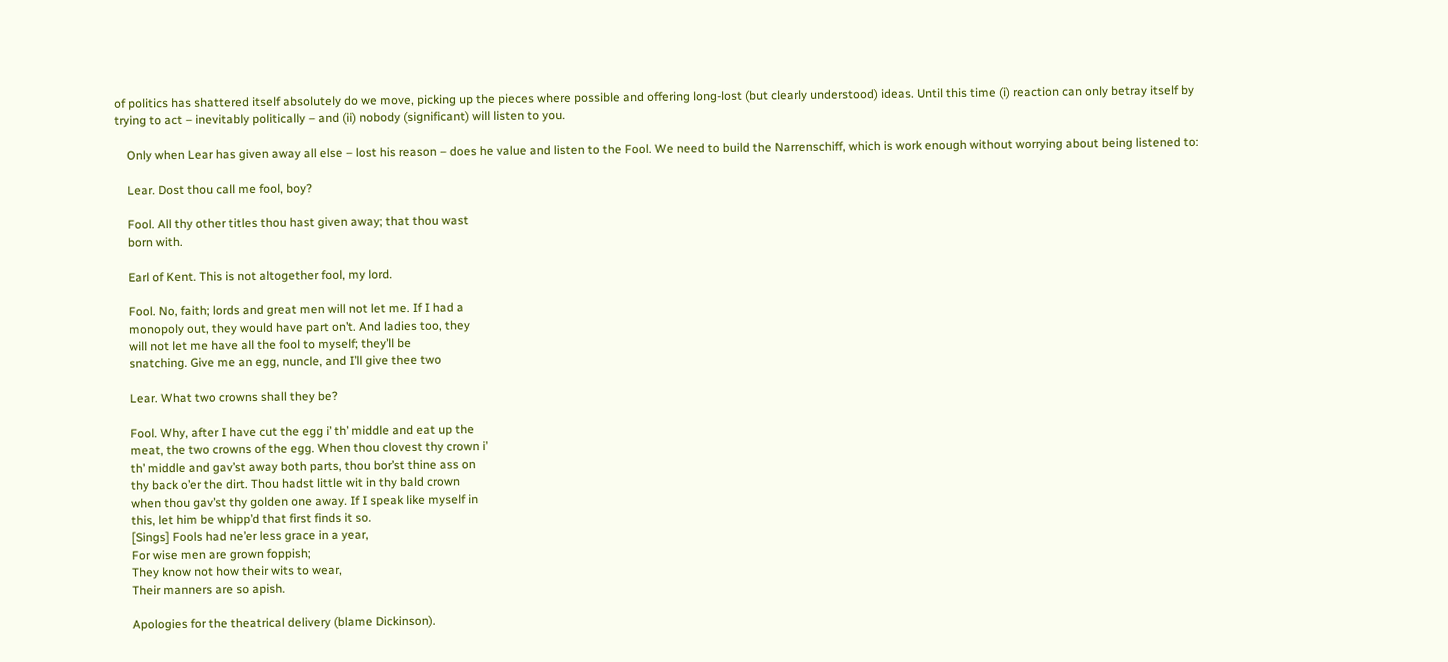of politics has shattered itself absolutely do we move, picking up the pieces where possible and offering long-lost (but clearly understood) ideas. Until this time (i) reaction can only betray itself by trying to act – inevitably politically – and (ii) nobody (significant) will listen to you.

    Only when Lear has given away all else – lost his reason – does he value and listen to the Fool. We need to build the Narrenschiff, which is work enough without worrying about being listened to:

    Lear. Dost thou call me fool, boy?

    Fool. All thy other titles thou hast given away; that thou wast
    born with.

    Earl of Kent. This is not altogether fool, my lord.

    Fool. No, faith; lords and great men will not let me. If I had a
    monopoly out, they would have part on’t. And ladies too, they
    will not let me have all the fool to myself; they’ll be
    snatching. Give me an egg, nuncle, and I’ll give thee two

    Lear. What two crowns shall they be?

    Fool. Why, after I have cut the egg i’ th’ middle and eat up the
    meat, the two crowns of the egg. When thou clovest thy crown i’
    th’ middle and gav’st away both parts, thou bor’st thine ass on
    thy back o’er the dirt. Thou hadst little wit in thy bald crown
    when thou gav’st thy golden one away. If I speak like myself in
    this, let him be whipp’d that first finds it so.
    [Sings] Fools had ne’er less grace in a year,
    For wise men are grown foppish;
    They know not how their wits to wear,
    Their manners are so apish.

    Apologies for the theatrical delivery (blame Dickinson).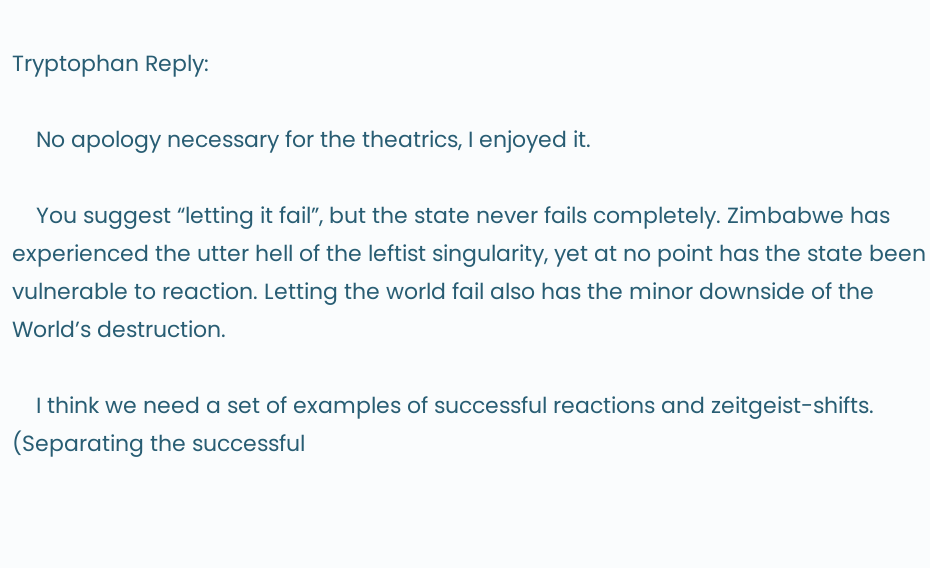Tryptophan Reply:

    No apology necessary for the theatrics, I enjoyed it.

    You suggest “letting it fail”, but the state never fails completely. Zimbabwe has experienced the utter hell of the leftist singularity, yet at no point has the state been vulnerable to reaction. Letting the world fail also has the minor downside of the World’s destruction.

    I think we need a set of examples of successful reactions and zeitgeist-shifts. (Separating the successful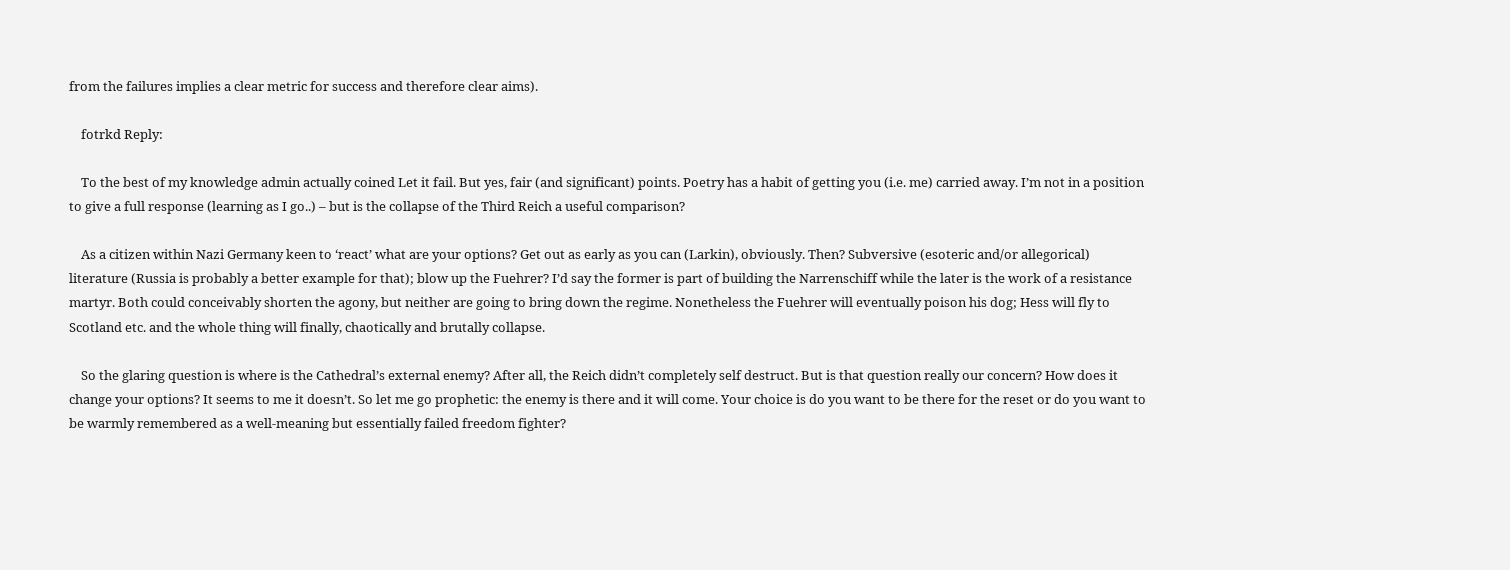from the failures implies a clear metric for success and therefore clear aims).

    fotrkd Reply:

    To the best of my knowledge admin actually coined Let it fail. But yes, fair (and significant) points. Poetry has a habit of getting you (i.e. me) carried away. I’m not in a position to give a full response (learning as I go..) – but is the collapse of the Third Reich a useful comparison?

    As a citizen within Nazi Germany keen to ‘react’ what are your options? Get out as early as you can (Larkin), obviously. Then? Subversive (esoteric and/or allegorical) literature (Russia is probably a better example for that); blow up the Fuehrer? I’d say the former is part of building the Narrenschiff while the later is the work of a resistance martyr. Both could conceivably shorten the agony, but neither are going to bring down the regime. Nonetheless the Fuehrer will eventually poison his dog; Hess will fly to Scotland etc. and the whole thing will finally, chaotically and brutally collapse.

    So the glaring question is where is the Cathedral’s external enemy? After all, the Reich didn’t completely self destruct. But is that question really our concern? How does it change your options? It seems to me it doesn’t. So let me go prophetic: the enemy is there and it will come. Your choice is do you want to be there for the reset or do you want to be warmly remembered as a well-meaning but essentially failed freedom fighter?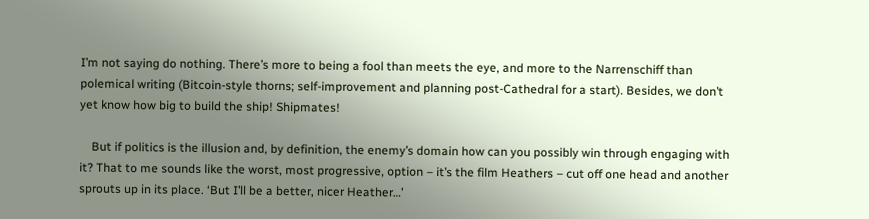I’m not saying do nothing. There’s more to being a fool than meets the eye, and more to the Narrenschiff than polemical writing (Bitcoin-style thorns; self-improvement and planning post-Cathedral for a start). Besides, we don’t yet know how big to build the ship! Shipmates!

    But if politics is the illusion and, by definition, the enemy’s domain how can you possibly win through engaging with it? That to me sounds like the worst, most progressive, option – it’s the film Heathers – cut off one head and another sprouts up in its place. ‘But I’ll be a better, nicer Heather…’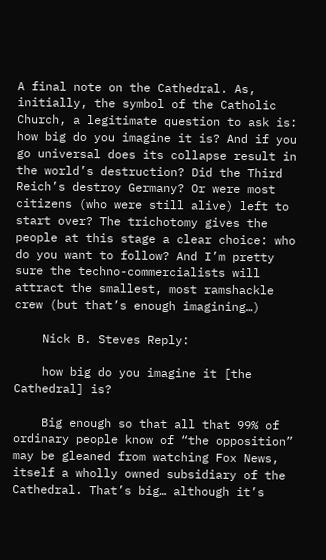A final note on the Cathedral. As, initially, the symbol of the Catholic Church, a legitimate question to ask is: how big do you imagine it is? And if you go universal does its collapse result in the world’s destruction? Did the Third Reich’s destroy Germany? Or were most citizens (who were still alive) left to start over? The trichotomy gives the people at this stage a clear choice: who do you want to follow? And I’m pretty sure the techno-commercialists will attract the smallest, most ramshackle crew (but that’s enough imagining…)

    Nick B. Steves Reply:

    how big do you imagine it [the Cathedral] is?

    Big enough so that all that 99% of ordinary people know of “the opposition” may be gleaned from watching Fox News, itself a wholly owned subsidiary of the Cathedral. That’s big… although it’s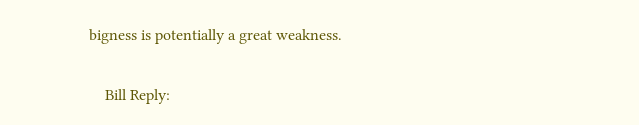bigness is potentially a great weakness.

    Bill Reply: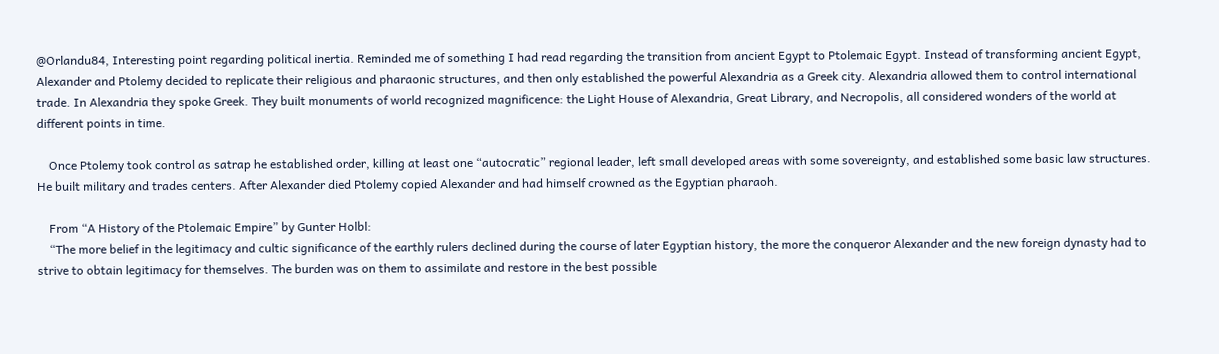@Orlandu84, Interesting point regarding political inertia. Reminded me of something I had read regarding the transition from ancient Egypt to Ptolemaic Egypt. Instead of transforming ancient Egypt, Alexander and Ptolemy decided to replicate their religious and pharaonic structures, and then only established the powerful Alexandria as a Greek city. Alexandria allowed them to control international trade. In Alexandria they spoke Greek. They built monuments of world recognized magnificence: the Light House of Alexandria, Great Library, and Necropolis, all considered wonders of the world at different points in time.

    Once Ptolemy took control as satrap he established order, killing at least one “autocratic” regional leader, left small developed areas with some sovereignty, and established some basic law structures. He built military and trades centers. After Alexander died Ptolemy copied Alexander and had himself crowned as the Egyptian pharaoh.

    From “A History of the Ptolemaic Empire” by Gunter Holbl:
    “The more belief in the legitimacy and cultic significance of the earthly rulers declined during the course of later Egyptian history, the more the conqueror Alexander and the new foreign dynasty had to strive to obtain legitimacy for themselves. The burden was on them to assimilate and restore in the best possible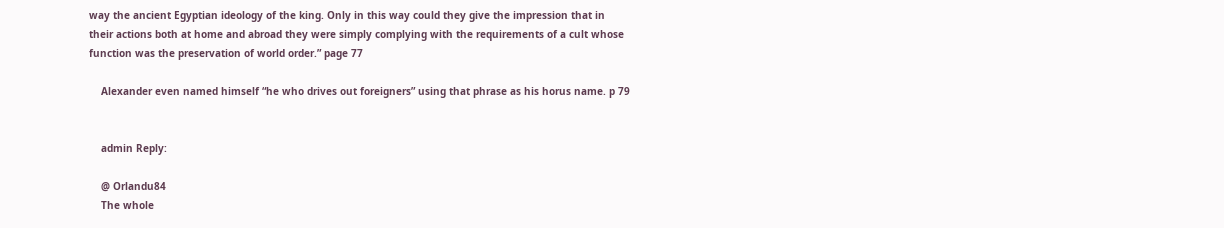way the ancient Egyptian ideology of the king. Only in this way could they give the impression that in their actions both at home and abroad they were simply complying with the requirements of a cult whose function was the preservation of world order.” page 77

    Alexander even named himself “he who drives out foreigners” using that phrase as his horus name. p 79


    admin Reply:

    @ Orlandu84
    The whole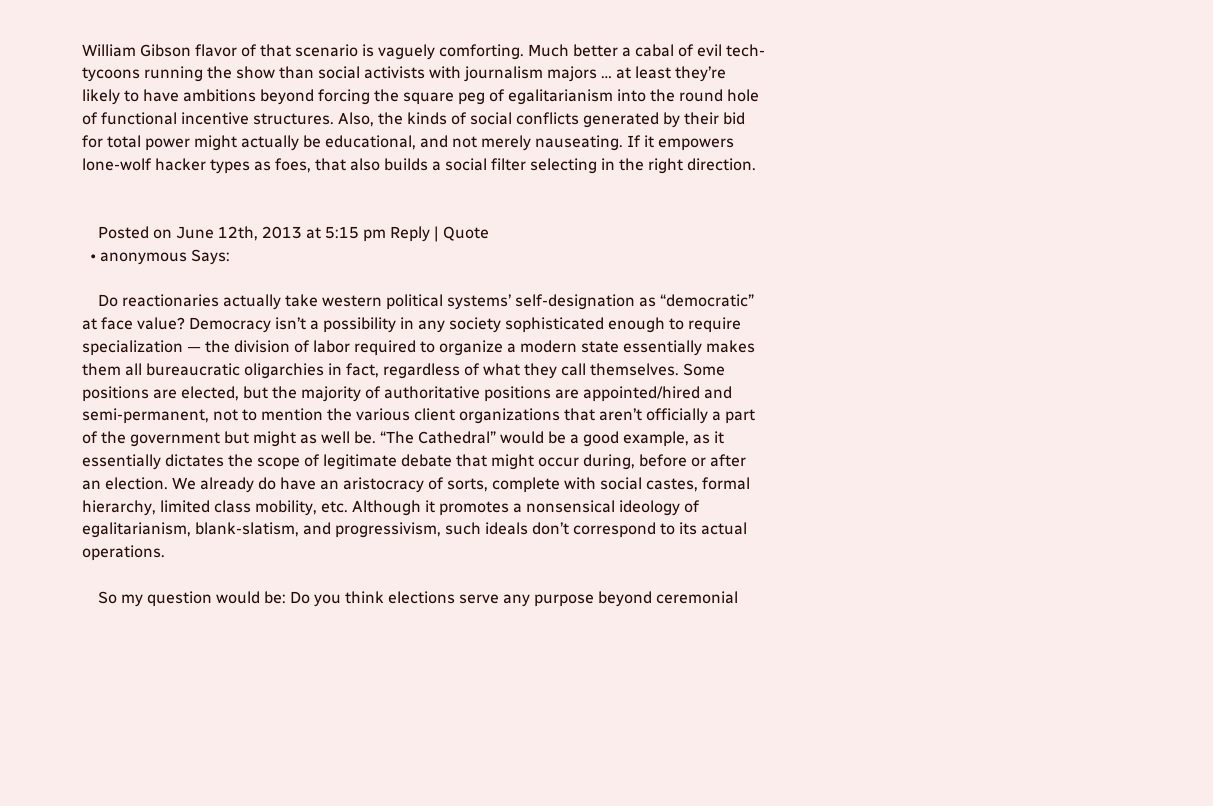William Gibson flavor of that scenario is vaguely comforting. Much better a cabal of evil tech-tycoons running the show than social activists with journalism majors … at least they’re likely to have ambitions beyond forcing the square peg of egalitarianism into the round hole of functional incentive structures. Also, the kinds of social conflicts generated by their bid for total power might actually be educational, and not merely nauseating. If it empowers lone-wolf hacker types as foes, that also builds a social filter selecting in the right direction.


    Posted on June 12th, 2013 at 5:15 pm Reply | Quote
  • anonymous Says:

    Do reactionaries actually take western political systems’ self-designation as “democratic” at face value? Democracy isn’t a possibility in any society sophisticated enough to require specialization — the division of labor required to organize a modern state essentially makes them all bureaucratic oligarchies in fact, regardless of what they call themselves. Some positions are elected, but the majority of authoritative positions are appointed/hired and semi-permanent, not to mention the various client organizations that aren’t officially a part of the government but might as well be. “The Cathedral” would be a good example, as it essentially dictates the scope of legitimate debate that might occur during, before or after an election. We already do have an aristocracy of sorts, complete with social castes, formal hierarchy, limited class mobility, etc. Although it promotes a nonsensical ideology of egalitarianism, blank-slatism, and progressivism, such ideals don’t correspond to its actual operations.

    So my question would be: Do you think elections serve any purpose beyond ceremonial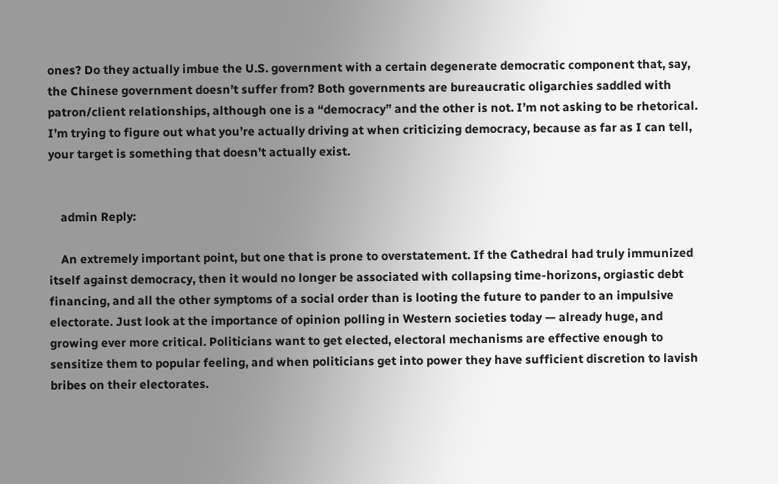ones? Do they actually imbue the U.S. government with a certain degenerate democratic component that, say, the Chinese government doesn’t suffer from? Both governments are bureaucratic oligarchies saddled with patron/client relationships, although one is a “democracy” and the other is not. I’m not asking to be rhetorical. I’m trying to figure out what you’re actually driving at when criticizing democracy, because as far as I can tell, your target is something that doesn’t actually exist.


    admin Reply:

    An extremely important point, but one that is prone to overstatement. If the Cathedral had truly immunized itself against democracy, then it would no longer be associated with collapsing time-horizons, orgiastic debt financing, and all the other symptoms of a social order than is looting the future to pander to an impulsive electorate. Just look at the importance of opinion polling in Western societies today — already huge, and growing ever more critical. Politicians want to get elected, electoral mechanisms are effective enough to sensitize them to popular feeling, and when politicians get into power they have sufficient discretion to lavish bribes on their electorates.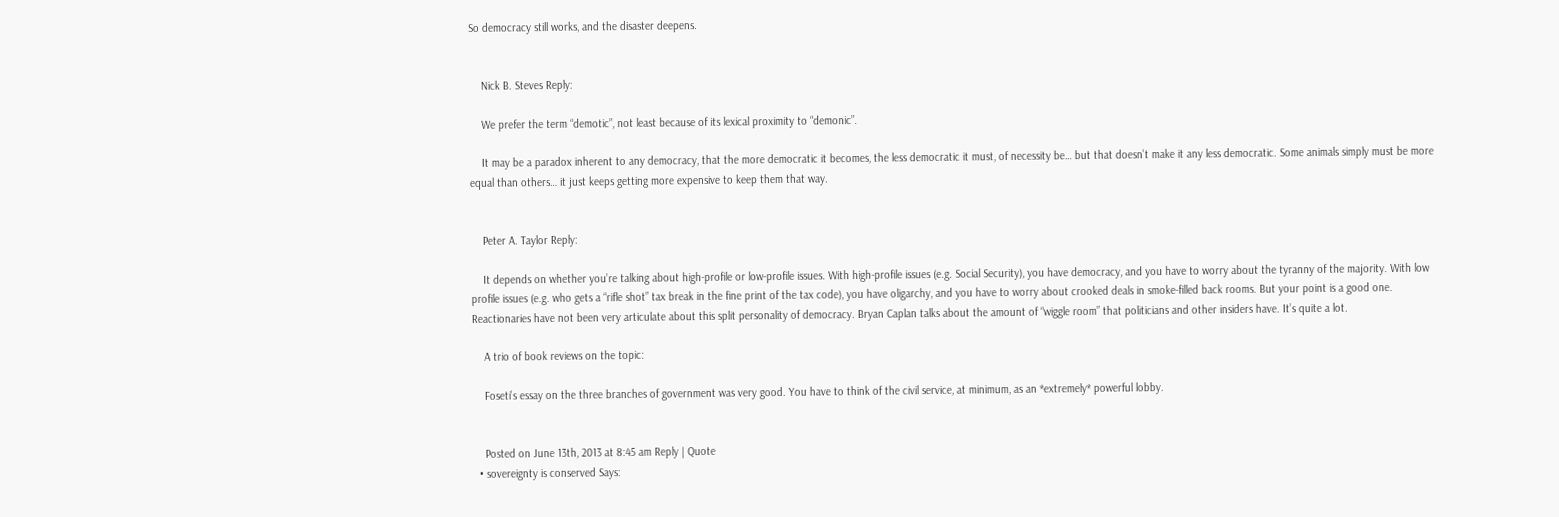So democracy still works, and the disaster deepens.


    Nick B. Steves Reply:

    We prefer the term “demotic”, not least because of its lexical proximity to “demonic”.

    It may be a paradox inherent to any democracy, that the more democratic it becomes, the less democratic it must, of necessity be… but that doesn’t make it any less democratic. Some animals simply must be more equal than others… it just keeps getting more expensive to keep them that way.


    Peter A. Taylor Reply:

    It depends on whether you’re talking about high-profile or low-profile issues. With high-profile issues (e.g. Social Security), you have democracy, and you have to worry about the tyranny of the majority. With low profile issues (e.g. who gets a “rifle shot” tax break in the fine print of the tax code), you have oligarchy, and you have to worry about crooked deals in smoke-filled back rooms. But your point is a good one. Reactionaries have not been very articulate about this split personality of democracy. Bryan Caplan talks about the amount of “wiggle room” that politicians and other insiders have. It’s quite a lot.

    A trio of book reviews on the topic:

    Foseti’s essay on the three branches of government was very good. You have to think of the civil service, at minimum, as an *extremely* powerful lobby.


    Posted on June 13th, 2013 at 8:45 am Reply | Quote
  • sovereignty is conserved Says: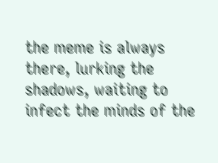the meme is always there, lurking the shadows, waiting to infect the minds of the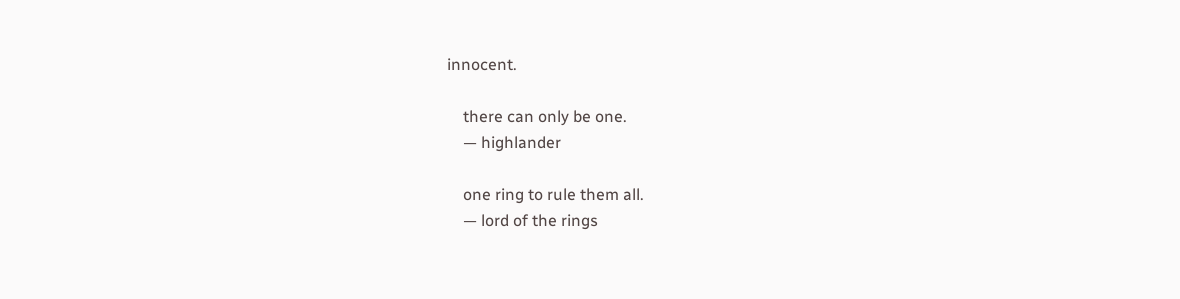innocent.

    there can only be one.
    — highlander

    one ring to rule them all.
    — lord of the rings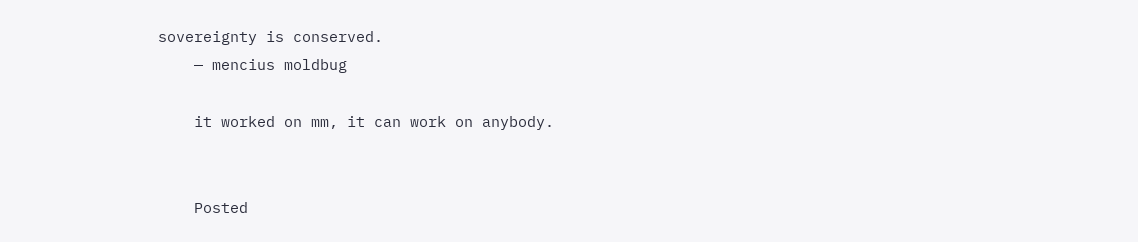sovereignty is conserved.
    — mencius moldbug

    it worked on mm, it can work on anybody.


    Posted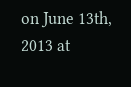on June 13th, 2013 at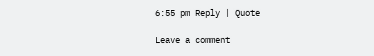6:55 pm Reply | Quote

Leave a comment